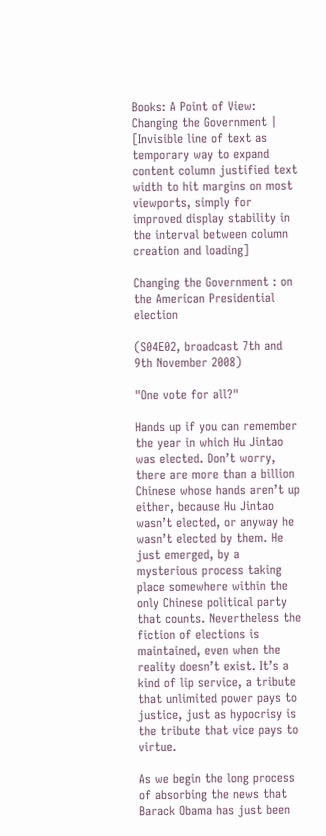Books: A Point of View: Changing the Government |
[Invisible line of text as temporary way to expand content column justified text width to hit margins on most viewports, simply for improved display stability in the interval between column creation and loading]

Changing the Government : on the American Presidential election

(S04E02, broadcast 7th and 9th November 2008)

"One vote for all?"

Hands up if you can remember the year in which Hu Jintao was elected. Don’t worry, there are more than a billion Chinese whose hands aren’t up either, because Hu Jintao wasn’t elected, or anyway he wasn’t elected by them. He just emerged, by a mysterious process taking place somewhere within the only Chinese political party that counts. Nevertheless the fiction of elections is maintained, even when the reality doesn’t exist. It’s a kind of lip service, a tribute that unlimited power pays to justice, just as hypocrisy is the tribute that vice pays to virtue.

As we begin the long process of absorbing the news that Barack Obama has just been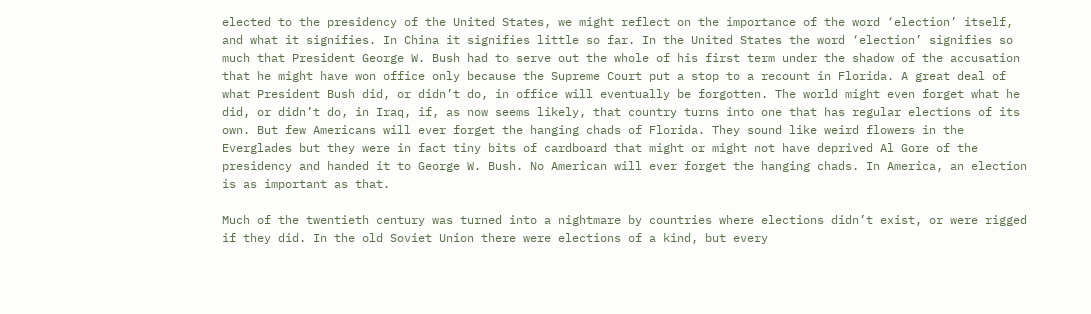elected to the presidency of the United States, we might reflect on the importance of the word ‘election’ itself, and what it signifies. In China it signifies little so far. In the United States the word ‘election’ signifies so much that President George W. Bush had to serve out the whole of his first term under the shadow of the accusation that he might have won office only because the Supreme Court put a stop to a recount in Florida. A great deal of what President Bush did, or didn’t do, in office will eventually be forgotten. The world might even forget what he did, or didn’t do, in Iraq, if, as now seems likely, that country turns into one that has regular elections of its own. But few Americans will ever forget the hanging chads of Florida. They sound like weird flowers in the Everglades but they were in fact tiny bits of cardboard that might or might not have deprived Al Gore of the presidency and handed it to George W. Bush. No American will ever forget the hanging chads. In America, an election is as important as that.

Much of the twentieth century was turned into a nightmare by countries where elections didn’t exist, or were rigged if they did. In the old Soviet Union there were elections of a kind, but every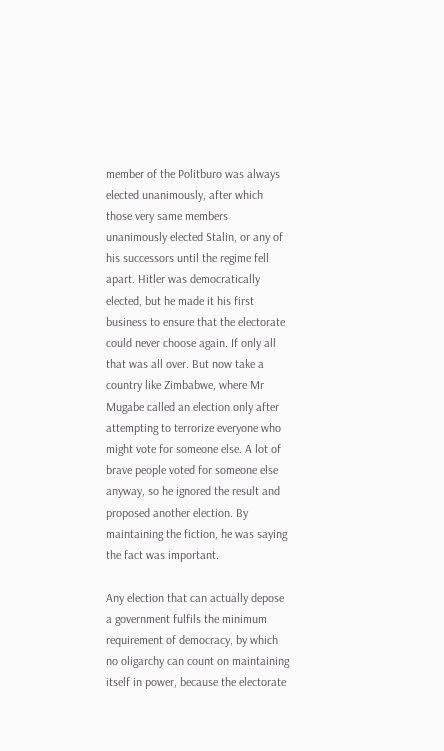member of the Politburo was always elected unanimously, after which those very same members unanimously elected Stalin, or any of his successors until the regime fell apart. Hitler was democratically elected, but he made it his first business to ensure that the electorate could never choose again. If only all that was all over. But now take a country like Zimbabwe, where Mr Mugabe called an election only after attempting to terrorize everyone who might vote for someone else. A lot of brave people voted for someone else anyway, so he ignored the result and proposed another election. By maintaining the fiction, he was saying the fact was important.

Any election that can actually depose a government fulfils the minimum requirement of democracy, by which no oligarchy can count on maintaining itself in power, because the electorate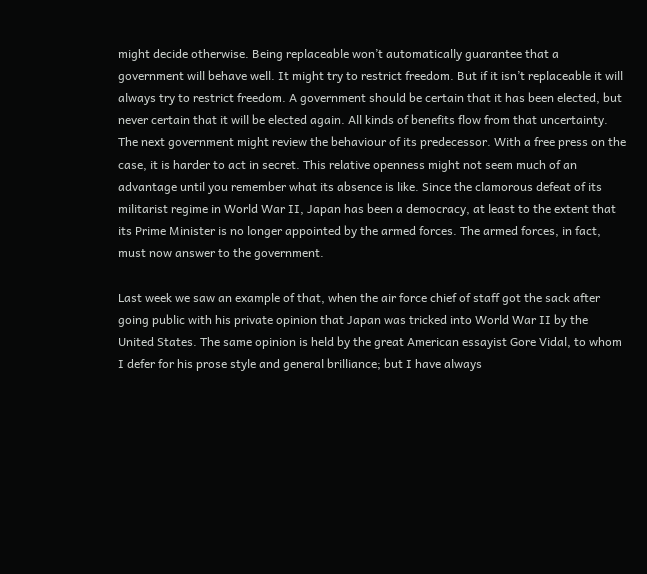might decide otherwise. Being replaceable won’t automatically guarantee that a government will behave well. It might try to restrict freedom. But if it isn’t replaceable it will always try to restrict freedom. A government should be certain that it has been elected, but never certain that it will be elected again. All kinds of benefits flow from that uncertainty. The next government might review the behaviour of its predecessor. With a free press on the case, it is harder to act in secret. This relative openness might not seem much of an advantage until you remember what its absence is like. Since the clamorous defeat of its militarist regime in World War II, Japan has been a democracy, at least to the extent that its Prime Minister is no longer appointed by the armed forces. The armed forces, in fact, must now answer to the government.

Last week we saw an example of that, when the air force chief of staff got the sack after going public with his private opinion that Japan was tricked into World War II by the United States. The same opinion is held by the great American essayist Gore Vidal, to whom I defer for his prose style and general brilliance; but I have always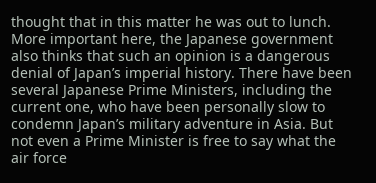thought that in this matter he was out to lunch. More important here, the Japanese government also thinks that such an opinion is a dangerous denial of Japan’s imperial history. There have been several Japanese Prime Ministers, including the current one, who have been personally slow to condemn Japan’s military adventure in Asia. But not even a Prime Minister is free to say what the air force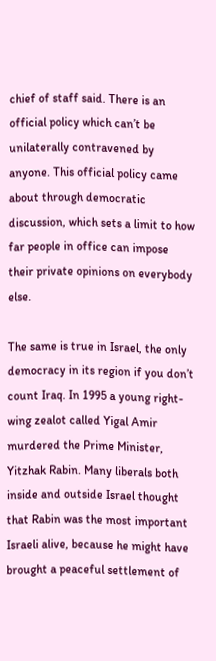chief of staff said. There is an official policy which can’t be unilaterally contravened by anyone. This official policy came about through democratic discussion, which sets a limit to how far people in office can impose their private opinions on everybody else.

The same is true in Israel, the only democracy in its region if you don’t count Iraq. In 1995 a young right-wing zealot called Yigal Amir murdered the Prime Minister, Yitzhak Rabin. Many liberals both inside and outside Israel thought that Rabin was the most important Israeli alive, because he might have brought a peaceful settlement of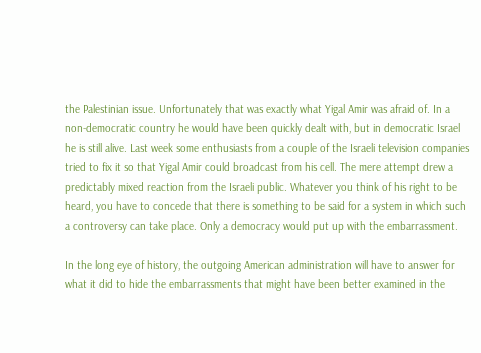the Palestinian issue. Unfortunately that was exactly what Yigal Amir was afraid of. In a non-democratic country he would have been quickly dealt with, but in democratic Israel he is still alive. Last week some enthusiasts from a couple of the Israeli television companies tried to fix it so that Yigal Amir could broadcast from his cell. The mere attempt drew a predictably mixed reaction from the Israeli public. Whatever you think of his right to be heard, you have to concede that there is something to be said for a system in which such a controversy can take place. Only a democracy would put up with the embarrassment.

In the long eye of history, the outgoing American administration will have to answer for what it did to hide the embarrassments that might have been better examined in the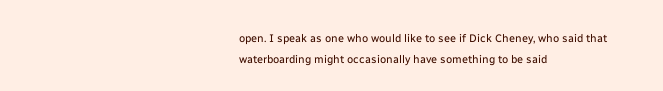open. I speak as one who would like to see if Dick Cheney, who said that waterboarding might occasionally have something to be said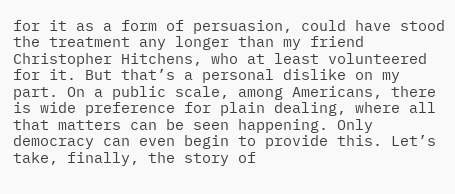for it as a form of persuasion, could have stood the treatment any longer than my friend Christopher Hitchens, who at least volunteered for it. But that’s a personal dislike on my part. On a public scale, among Americans, there is wide preference for plain dealing, where all that matters can be seen happening. Only democracy can even begin to provide this. Let’s take, finally, the story of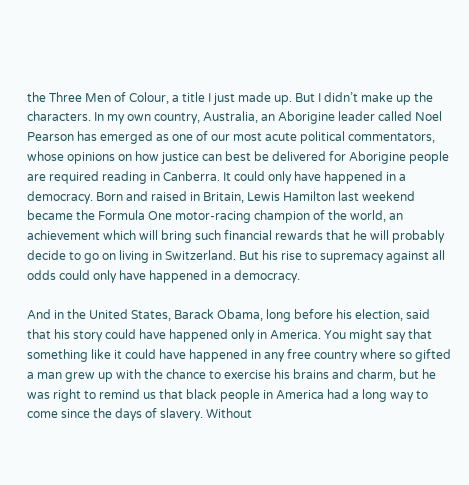the Three Men of Colour, a title I just made up. But I didn’t make up the characters. In my own country, Australia, an Aborigine leader called Noel Pearson has emerged as one of our most acute political commentators, whose opinions on how justice can best be delivered for Aborigine people are required reading in Canberra. It could only have happened in a democracy. Born and raised in Britain, Lewis Hamilton last weekend became the Formula One motor-racing champion of the world, an achievement which will bring such financial rewards that he will probably decide to go on living in Switzerland. But his rise to supremacy against all odds could only have happened in a democracy.

And in the United States, Barack Obama, long before his election, said that his story could have happened only in America. You might say that something like it could have happened in any free country where so gifted a man grew up with the chance to exercise his brains and charm, but he was right to remind us that black people in America had a long way to come since the days of slavery. Without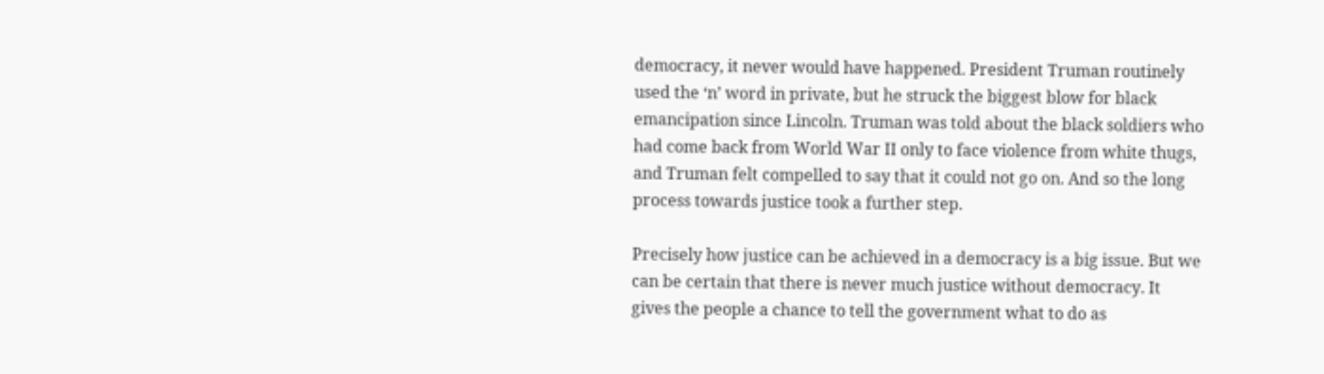democracy, it never would have happened. President Truman routinely used the ‘n’ word in private, but he struck the biggest blow for black emancipation since Lincoln. Truman was told about the black soldiers who had come back from World War II only to face violence from white thugs, and Truman felt compelled to say that it could not go on. And so the long process towards justice took a further step.

Precisely how justice can be achieved in a democracy is a big issue. But we can be certain that there is never much justice without democracy. It gives the people a chance to tell the government what to do as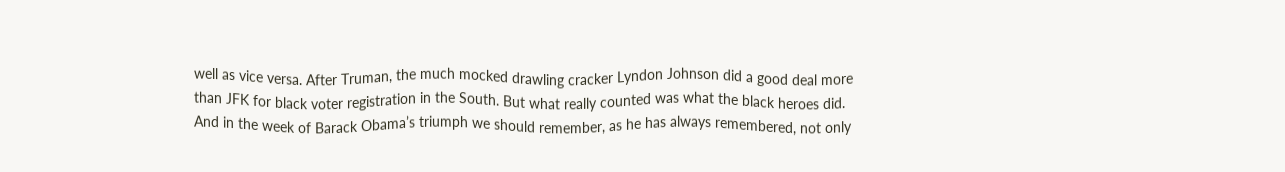well as vice versa. After Truman, the much mocked drawling cracker Lyndon Johnson did a good deal more than JFK for black voter registration in the South. But what really counted was what the black heroes did. And in the week of Barack Obama’s triumph we should remember, as he has always remembered, not only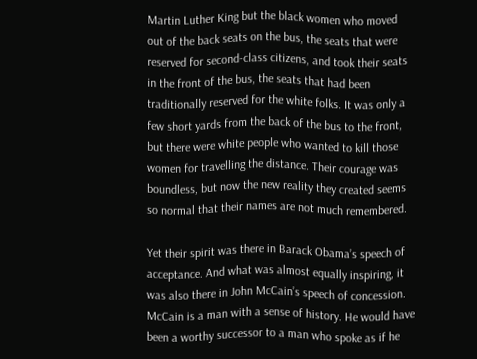Martin Luther King but the black women who moved out of the back seats on the bus, the seats that were reserved for second-class citizens, and took their seats in the front of the bus, the seats that had been traditionally reserved for the white folks. It was only a few short yards from the back of the bus to the front, but there were white people who wanted to kill those women for travelling the distance. Their courage was boundless, but now the new reality they created seems so normal that their names are not much remembered.

Yet their spirit was there in Barack Obama’s speech of acceptance. And what was almost equally inspiring, it was also there in John McCain’s speech of concession. McCain is a man with a sense of history. He would have been a worthy successor to a man who spoke as if he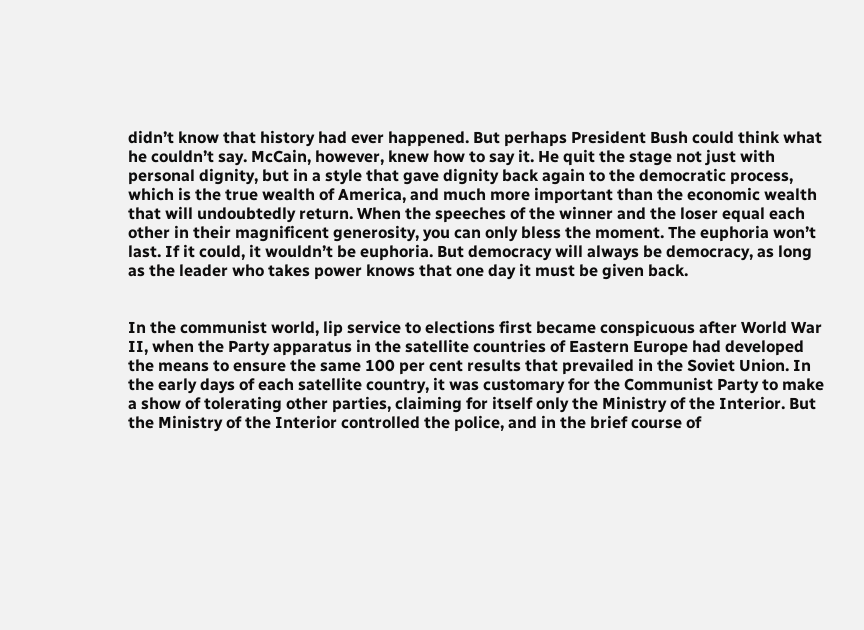didn’t know that history had ever happened. But perhaps President Bush could think what he couldn’t say. McCain, however, knew how to say it. He quit the stage not just with personal dignity, but in a style that gave dignity back again to the democratic process, which is the true wealth of America, and much more important than the economic wealth that will undoubtedly return. When the speeches of the winner and the loser equal each other in their magnificent generosity, you can only bless the moment. The euphoria won’t last. If it could, it wouldn’t be euphoria. But democracy will always be democracy, as long as the leader who takes power knows that one day it must be given back.


In the communist world, lip service to elections first became conspicuous after World War II, when the Party apparatus in the satellite countries of Eastern Europe had developed the means to ensure the same 100 per cent results that prevailed in the Soviet Union. In the early days of each satellite country, it was customary for the Communist Party to make a show of tolerating other parties, claiming for itself only the Ministry of the Interior. But the Ministry of the Interior controlled the police, and in the brief course of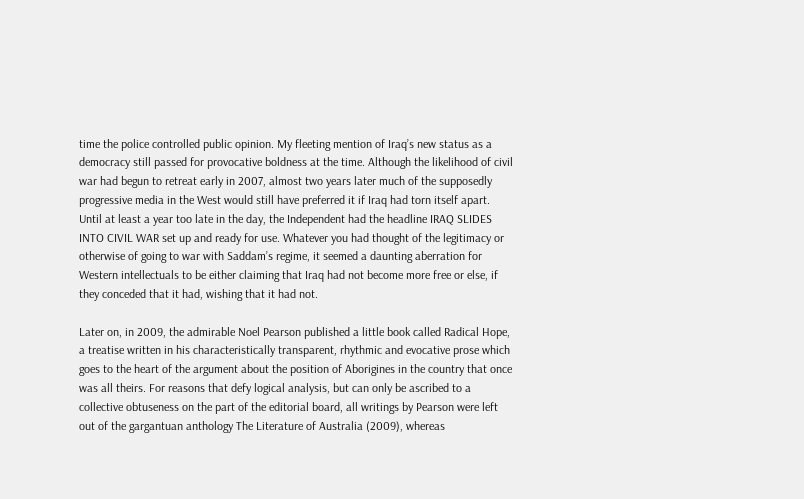time the police controlled public opinion. My fleeting mention of Iraq’s new status as a democracy still passed for provocative boldness at the time. Although the likelihood of civil war had begun to retreat early in 2007, almost two years later much of the supposedly progressive media in the West would still have preferred it if Iraq had torn itself apart. Until at least a year too late in the day, the Independent had the headline IRAQ SLIDES INTO CIVIL WAR set up and ready for use. Whatever you had thought of the legitimacy or otherwise of going to war with Saddam’s regime, it seemed a daunting aberration for Western intellectuals to be either claiming that Iraq had not become more free or else, if they conceded that it had, wishing that it had not.

Later on, in 2009, the admirable Noel Pearson published a little book called Radical Hope, a treatise written in his characteristically transparent, rhythmic and evocative prose which goes to the heart of the argument about the position of Aborigines in the country that once was all theirs. For reasons that defy logical analysis, but can only be ascribed to a collective obtuseness on the part of the editorial board, all writings by Pearson were left out of the gargantuan anthology The Literature of Australia (2009), whereas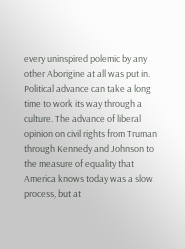every uninspired polemic by any other Aborigine at all was put in. Political advance can take a long time to work its way through a culture. The advance of liberal opinion on civil rights from Truman through Kennedy and Johnson to the measure of equality that America knows today was a slow process, but at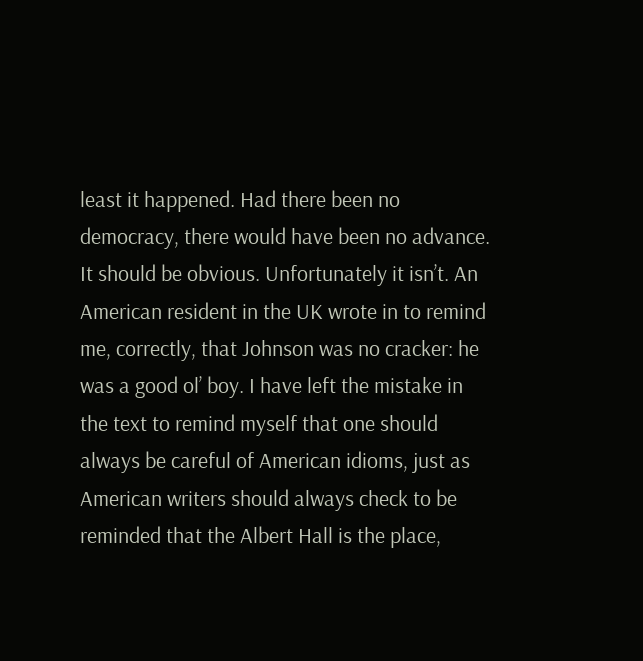least it happened. Had there been no democracy, there would have been no advance. It should be obvious. Unfortunately it isn’t. An American resident in the UK wrote in to remind me, correctly, that Johnson was no cracker: he was a good ol’ boy. I have left the mistake in the text to remind myself that one should always be careful of American idioms, just as American writers should always check to be reminded that the Albert Hall is the place,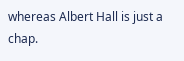whereas Albert Hall is just a chap.